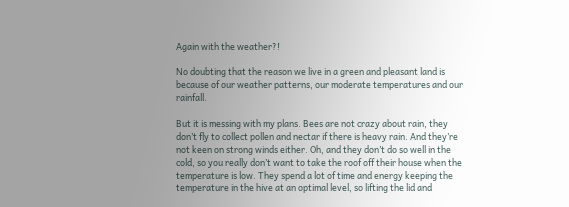Again with the weather?!

No doubting that the reason we live in a green and pleasant land is because of our weather patterns, our moderate temperatures and our rainfall.

But it is messing with my plans. Bees are not crazy about rain, they don’t fly to collect pollen and nectar if there is heavy rain. And they’re not keen on strong winds either. Oh, and they don’t do so well in the cold, so you really don’t want to take the roof off their house when the temperature is low. They spend a lot of time and energy keeping the temperature in the hive at an optimal level, so lifting the lid and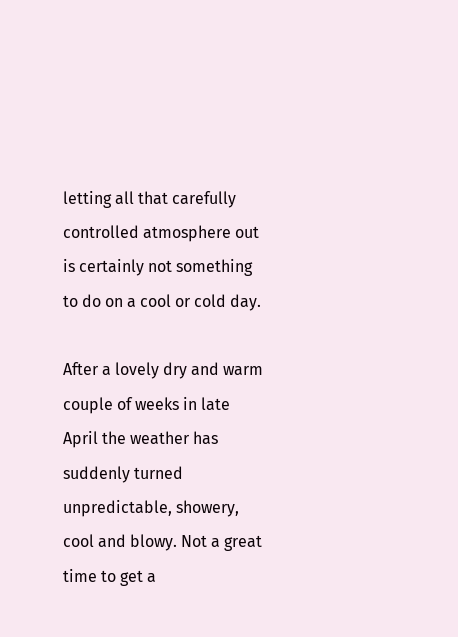letting all that carefully controlled atmosphere out is certainly not something to do on a cool or cold day.

After a lovely dry and warm couple of weeks in late April the weather has suddenly turned unpredictable, showery, cool and blowy. Not a great time to get a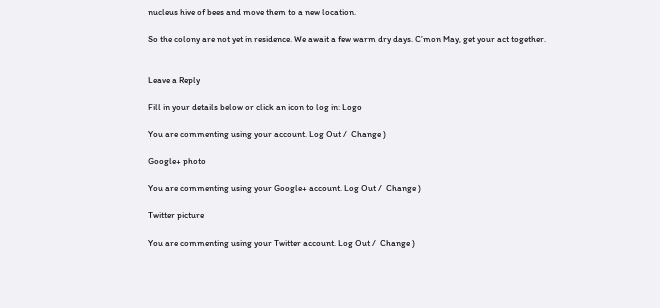nucleus hive of bees and move them to a new location.

So the colony are not yet in residence. We await a few warm dry days. C’mon May, get your act together.


Leave a Reply

Fill in your details below or click an icon to log in: Logo

You are commenting using your account. Log Out /  Change )

Google+ photo

You are commenting using your Google+ account. Log Out /  Change )

Twitter picture

You are commenting using your Twitter account. Log Out /  Change )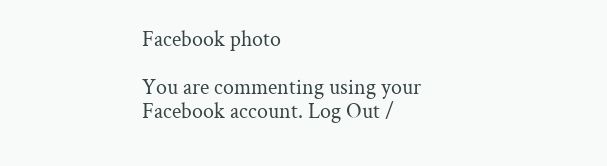Facebook photo

You are commenting using your Facebook account. Log Out /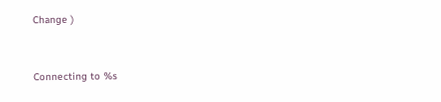Change )


Connecting to %s